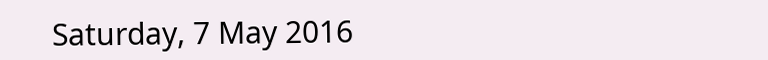Saturday, 7 May 2016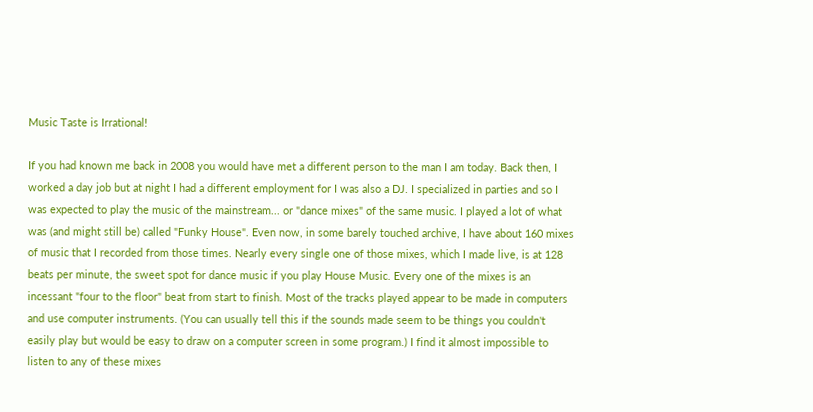Music Taste is Irrational!

If you had known me back in 2008 you would have met a different person to the man I am today. Back then, I worked a day job but at night I had a different employment for I was also a DJ. I specialized in parties and so I was expected to play the music of the mainstream... or "dance mixes" of the same music. I played a lot of what was (and might still be) called "Funky House". Even now, in some barely touched archive, I have about 160 mixes of music that I recorded from those times. Nearly every single one of those mixes, which I made live, is at 128 beats per minute, the sweet spot for dance music if you play House Music. Every one of the mixes is an incessant "four to the floor" beat from start to finish. Most of the tracks played appear to be made in computers and use computer instruments. (You can usually tell this if the sounds made seem to be things you couldn't easily play but would be easy to draw on a computer screen in some program.) I find it almost impossible to listen to any of these mixes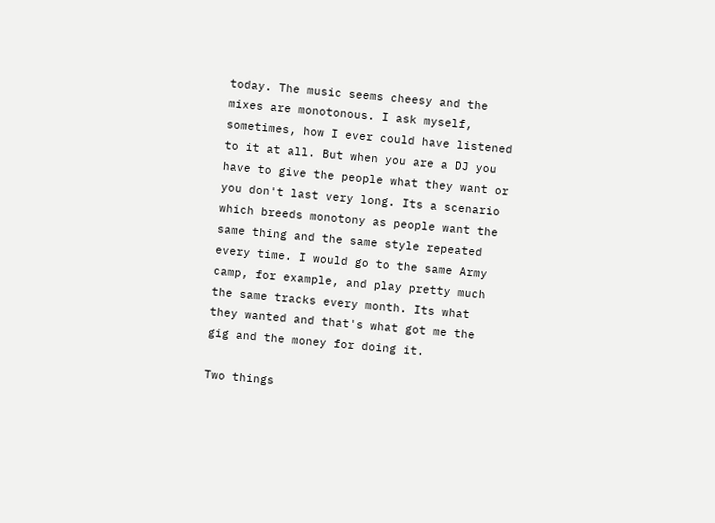today. The music seems cheesy and the mixes are monotonous. I ask myself, sometimes, how I ever could have listened to it at all. But when you are a DJ you have to give the people what they want or you don't last very long. Its a scenario which breeds monotony as people want the same thing and the same style repeated every time. I would go to the same Army camp, for example, and play pretty much the same tracks every month. Its what they wanted and that's what got me the gig and the money for doing it.

Two things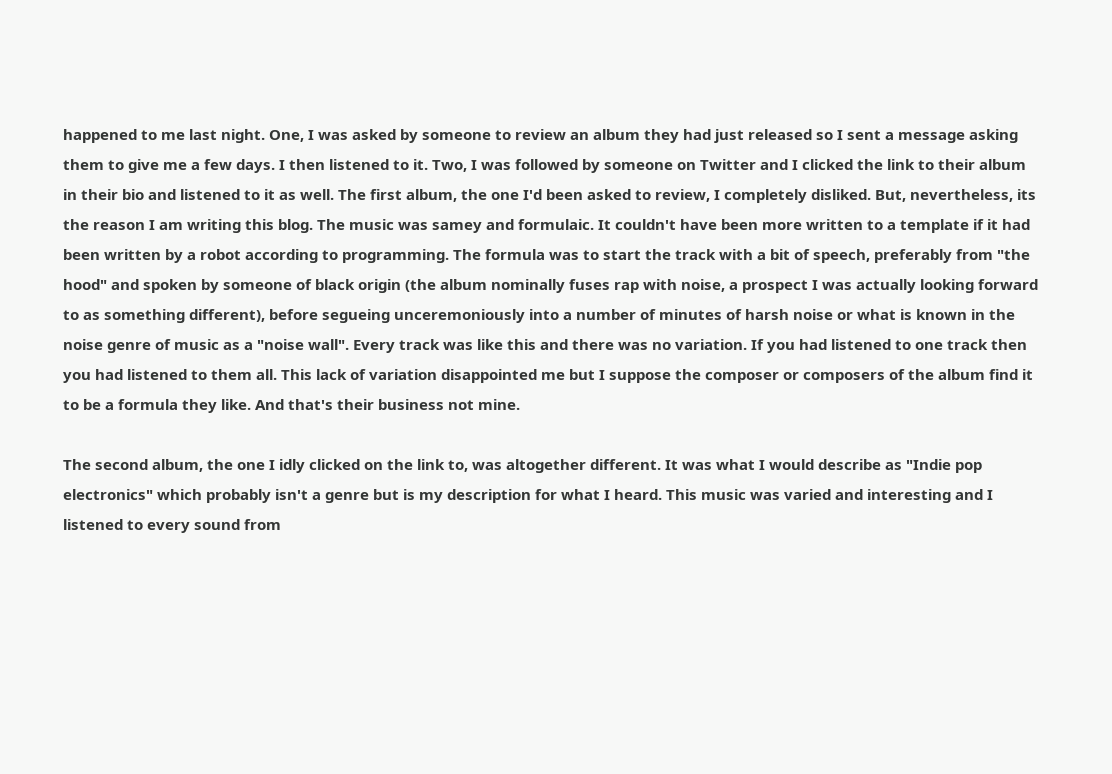happened to me last night. One, I was asked by someone to review an album they had just released so I sent a message asking them to give me a few days. I then listened to it. Two, I was followed by someone on Twitter and I clicked the link to their album in their bio and listened to it as well. The first album, the one I'd been asked to review, I completely disliked. But, nevertheless, its the reason I am writing this blog. The music was samey and formulaic. It couldn't have been more written to a template if it had been written by a robot according to programming. The formula was to start the track with a bit of speech, preferably from "the hood" and spoken by someone of black origin (the album nominally fuses rap with noise, a prospect I was actually looking forward to as something different), before segueing unceremoniously into a number of minutes of harsh noise or what is known in the noise genre of music as a "noise wall". Every track was like this and there was no variation. If you had listened to one track then you had listened to them all. This lack of variation disappointed me but I suppose the composer or composers of the album find it to be a formula they like. And that's their business not mine.

The second album, the one I idly clicked on the link to, was altogether different. It was what I would describe as "Indie pop electronics" which probably isn't a genre but is my description for what I heard. This music was varied and interesting and I listened to every sound from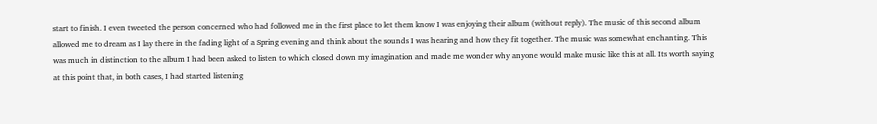start to finish. I even tweeted the person concerned who had followed me in the first place to let them know I was enjoying their album (without reply). The music of this second album allowed me to dream as I lay there in the fading light of a Spring evening and think about the sounds I was hearing and how they fit together. The music was somewhat enchanting. This was much in distinction to the album I had been asked to listen to which closed down my imagination and made me wonder why anyone would make music like this at all. Its worth saying at this point that, in both cases, I had started listening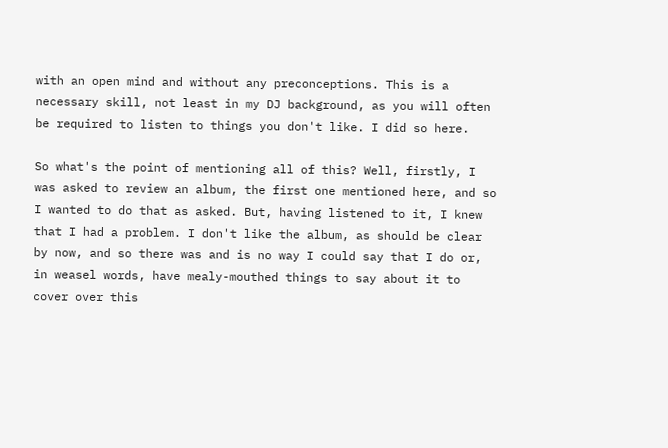with an open mind and without any preconceptions. This is a necessary skill, not least in my DJ background, as you will often be required to listen to things you don't like. I did so here.

So what's the point of mentioning all of this? Well, firstly, I was asked to review an album, the first one mentioned here, and so I wanted to do that as asked. But, having listened to it, I knew that I had a problem. I don't like the album, as should be clear by now, and so there was and is no way I could say that I do or, in weasel words, have mealy-mouthed things to say about it to cover over this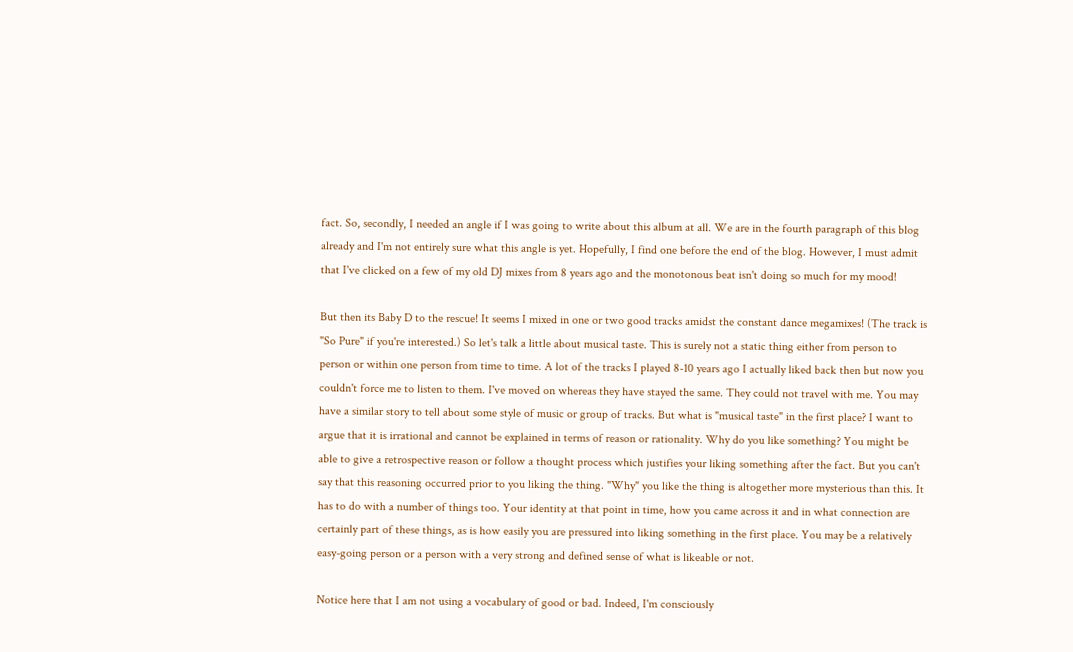fact. So, secondly, I needed an angle if I was going to write about this album at all. We are in the fourth paragraph of this blog already and I'm not entirely sure what this angle is yet. Hopefully, I find one before the end of the blog. However, I must admit that I've clicked on a few of my old DJ mixes from 8 years ago and the monotonous beat isn't doing so much for my mood!

But then its Baby D to the rescue! It seems I mixed in one or two good tracks amidst the constant dance megamixes! (The track is "So Pure" if you're interested.) So let's talk a little about musical taste. This is surely not a static thing either from person to person or within one person from time to time. A lot of the tracks I played 8-10 years ago I actually liked back then but now you couldn't force me to listen to them. I've moved on whereas they have stayed the same. They could not travel with me. You may have a similar story to tell about some style of music or group of tracks. But what is "musical taste" in the first place? I want to argue that it is irrational and cannot be explained in terms of reason or rationality. Why do you like something? You might be able to give a retrospective reason or follow a thought process which justifies your liking something after the fact. But you can't say that this reasoning occurred prior to you liking the thing. "Why" you like the thing is altogether more mysterious than this. It has to do with a number of things too. Your identity at that point in time, how you came across it and in what connection are certainly part of these things, as is how easily you are pressured into liking something in the first place. You may be a relatively easy-going person or a person with a very strong and defined sense of what is likeable or not.

Notice here that I am not using a vocabulary of good or bad. Indeed, I'm consciously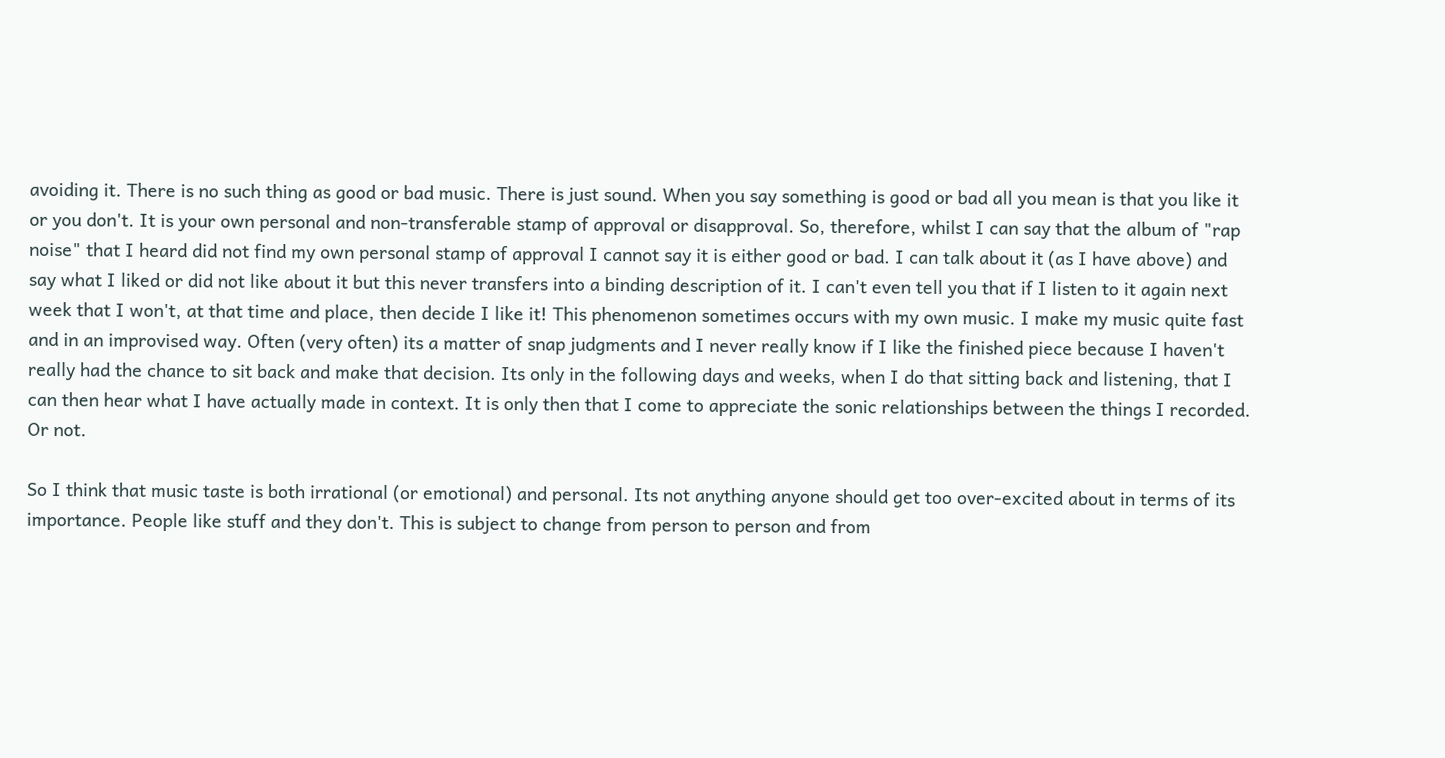avoiding it. There is no such thing as good or bad music. There is just sound. When you say something is good or bad all you mean is that you like it or you don't. It is your own personal and non-transferable stamp of approval or disapproval. So, therefore, whilst I can say that the album of "rap noise" that I heard did not find my own personal stamp of approval I cannot say it is either good or bad. I can talk about it (as I have above) and say what I liked or did not like about it but this never transfers into a binding description of it. I can't even tell you that if I listen to it again next week that I won't, at that time and place, then decide I like it! This phenomenon sometimes occurs with my own music. I make my music quite fast and in an improvised way. Often (very often) its a matter of snap judgments and I never really know if I like the finished piece because I haven't really had the chance to sit back and make that decision. Its only in the following days and weeks, when I do that sitting back and listening, that I can then hear what I have actually made in context. It is only then that I come to appreciate the sonic relationships between the things I recorded. Or not.

So I think that music taste is both irrational (or emotional) and personal. Its not anything anyone should get too over-excited about in terms of its importance. People like stuff and they don't. This is subject to change from person to person and from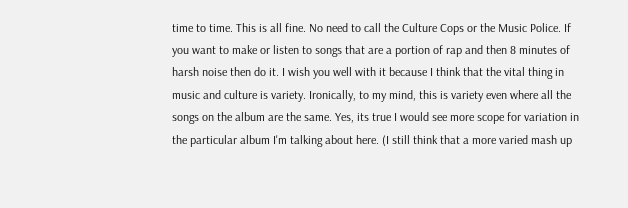time to time. This is all fine. No need to call the Culture Cops or the Music Police. If you want to make or listen to songs that are a portion of rap and then 8 minutes of harsh noise then do it. I wish you well with it because I think that the vital thing in music and culture is variety. Ironically, to my mind, this is variety even where all the songs on the album are the same. Yes, its true I would see more scope for variation in the particular album I'm talking about here. (I still think that a more varied mash up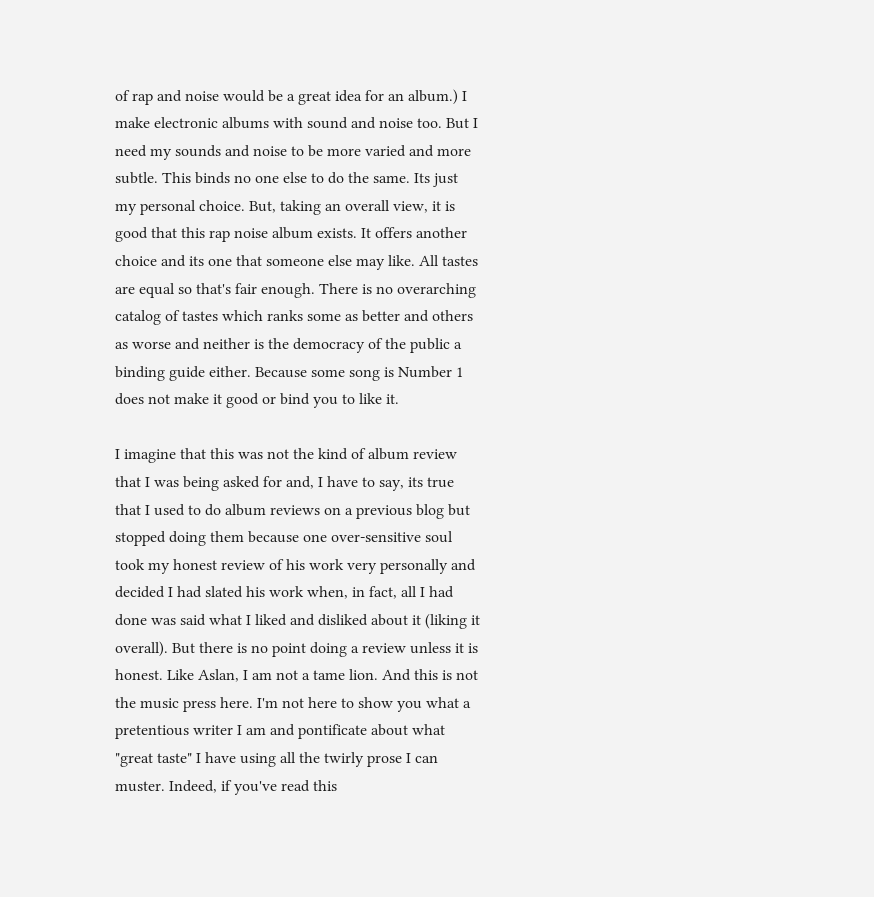of rap and noise would be a great idea for an album.) I make electronic albums with sound and noise too. But I need my sounds and noise to be more varied and more subtle. This binds no one else to do the same. Its just my personal choice. But, taking an overall view, it is good that this rap noise album exists. It offers another choice and its one that someone else may like. All tastes are equal so that's fair enough. There is no overarching catalog of tastes which ranks some as better and others as worse and neither is the democracy of the public a binding guide either. Because some song is Number 1 does not make it good or bind you to like it.

I imagine that this was not the kind of album review that I was being asked for and, I have to say, its true that I used to do album reviews on a previous blog but stopped doing them because one over-sensitive soul took my honest review of his work very personally and decided I had slated his work when, in fact, all I had done was said what I liked and disliked about it (liking it overall). But there is no point doing a review unless it is honest. Like Aslan, I am not a tame lion. And this is not the music press here. I'm not here to show you what a pretentious writer I am and pontificate about what "great taste" I have using all the twirly prose I can muster. Indeed, if you've read this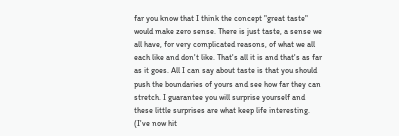far you know that I think the concept "great taste" would make zero sense. There is just taste, a sense we all have, for very complicated reasons, of what we all each like and don't like. That's all it is and that's as far as it goes. All I can say about taste is that you should push the boundaries of yours and see how far they can stretch. I guarantee you will surprise yourself and these little surprises are what keep life interesting. (I've now hit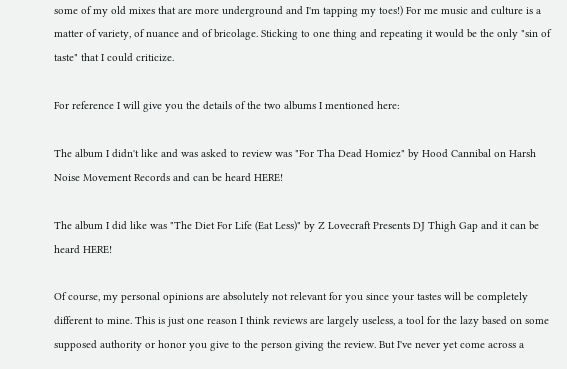some of my old mixes that are more underground and I'm tapping my toes!) For me music and culture is a matter of variety, of nuance and of bricolage. Sticking to one thing and repeating it would be the only "sin of taste" that I could criticize.

For reference I will give you the details of the two albums I mentioned here:

The album I didn't like and was asked to review was "For Tha Dead Homiez" by Hood Cannibal on Harsh Noise Movement Records and can be heard HERE!

The album I did like was "The Diet For Life (Eat Less)" by Z Lovecraft Presents DJ Thigh Gap and it can be heard HERE!

Of course, my personal opinions are absolutely not relevant for you since your tastes will be completely different to mine. This is just one reason I think reviews are largely useless, a tool for the lazy based on some supposed authority or honor you give to the person giving the review. But I've never yet come across a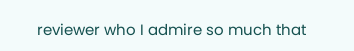reviewer who I admire so much that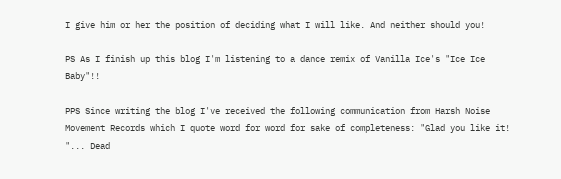I give him or her the position of deciding what I will like. And neither should you!

PS As I finish up this blog I'm listening to a dance remix of Vanilla Ice's "Ice Ice Baby"!!

PPS Since writing the blog I've received the following communication from Harsh Noise Movement Records which I quote word for word for sake of completeness: "Glad you like it! "... Dead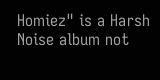Homiez" is a Harsh Noise album not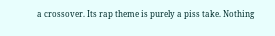a crossover. Its rap theme is purely a piss take. Nothing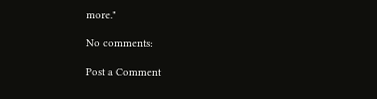more."

No comments:

Post a Comment